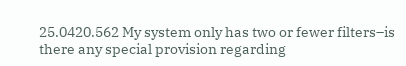25.0420.562 My system only has two or fewer filters–is there any special provision regarding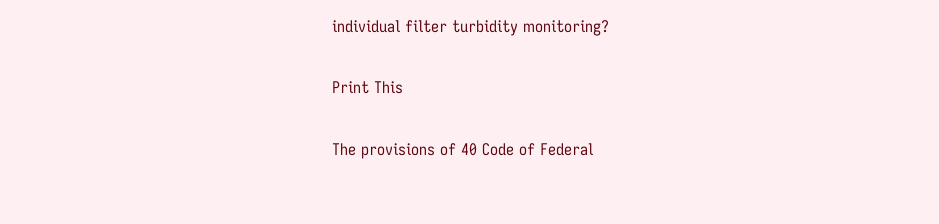individual filter turbidity monitoring?

Print This

The provisions of 40 Code of Federal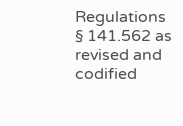Regulations § 141.562 as revised and codified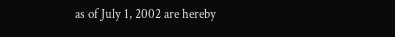as of July 1, 2002 are hereby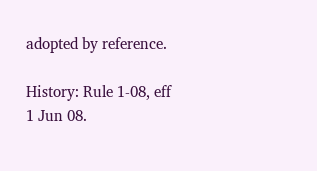adopted by reference.

History: Rule 1-08, eff 1 Jun 08.